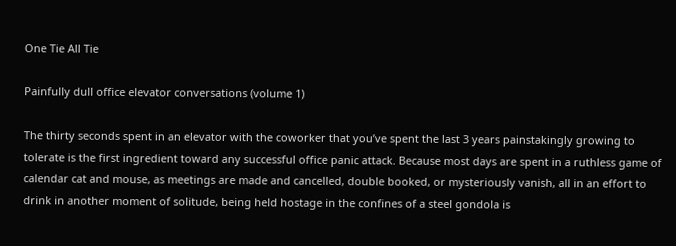One Tie All Tie

Painfully dull office elevator conversations (volume 1)

The thirty seconds spent in an elevator with the coworker that you’ve spent the last 3 years painstakingly growing to tolerate is the first ingredient toward any successful office panic attack. Because most days are spent in a ruthless game of calendar cat and mouse, as meetings are made and cancelled, double booked, or mysteriously vanish, all in an effort to drink in another moment of solitude, being held hostage in the confines of a steel gondola is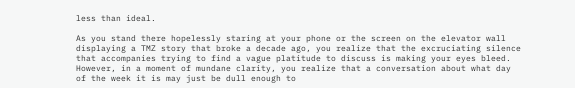less than ideal.

As you stand there hopelessly staring at your phone or the screen on the elevator wall displaying a TMZ story that broke a decade ago, you realize that the excruciating silence that accompanies trying to find a vague platitude to discuss is making your eyes bleed. However, in a moment of mundane clarity, you realize that a conversation about what day of the week it is may just be dull enough to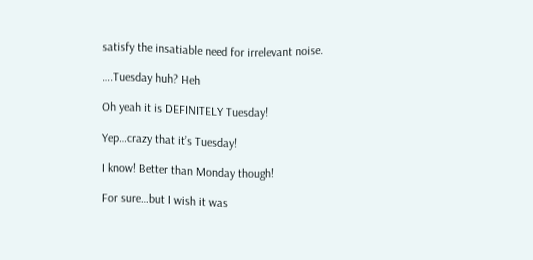satisfy the insatiable need for irrelevant noise.

….Tuesday huh? Heh

Oh yeah it is DEFINITELY Tuesday!

Yep…crazy that it’s Tuesday!

I know! Better than Monday though!

For sure…but I wish it was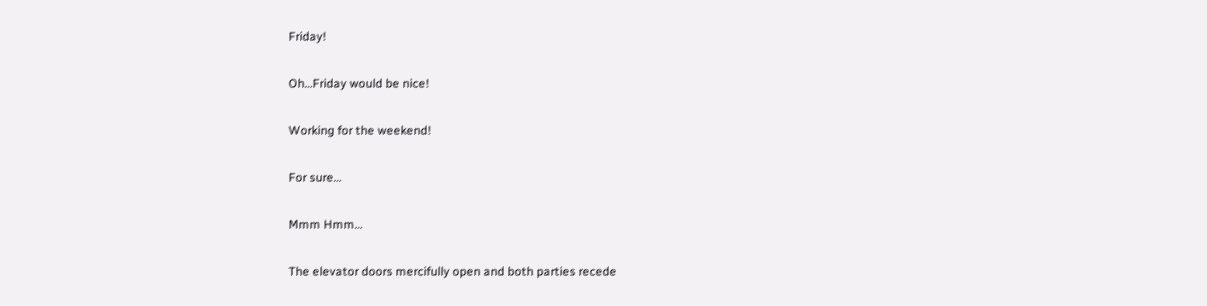Friday!

Oh…Friday would be nice!

Working for the weekend!

For sure…

Mmm Hmm…

The elevator doors mercifully open and both parties recede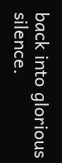back into glorious silence.